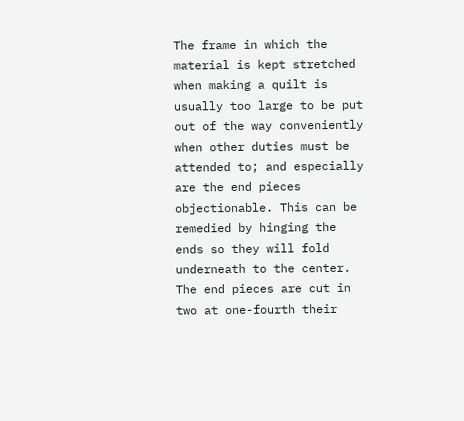The frame in which the material is kept stretched when making a quilt is usually too large to be put out of the way conveniently when other duties must be attended to; and especially are the end pieces objectionable. This can be remedied by hinging the ends so they will fold underneath to the center. The end pieces are cut in two at one-fourth their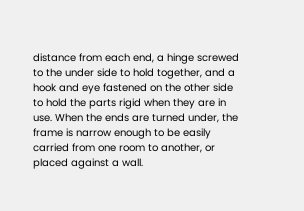distance from each end, a hinge screwed to the under side to hold together, and a hook and eye fastened on the other side to hold the parts rigid when they are in use. When the ends are turned under, the frame is narrow enough to be easily carried from one room to another, or placed against a wall.